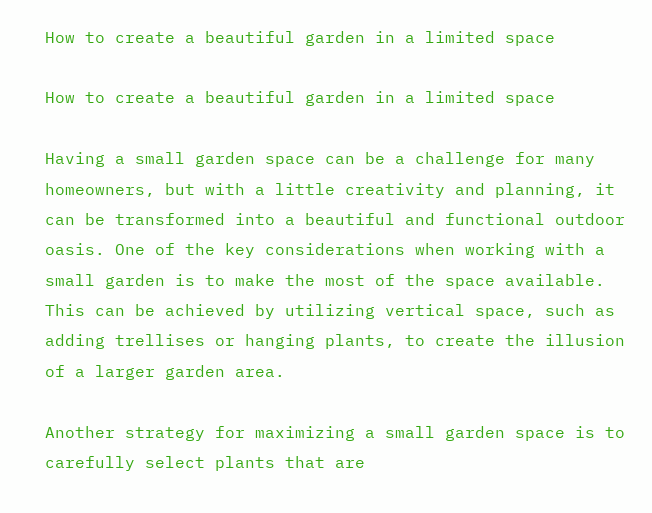How to create a beautiful garden in a limited space

How to create a beautiful garden in a limited space

Having a small garden space can be a challenge for many homeowners, but with a little creativity and planning, it can be transformed into a beautiful and functional outdoor oasis. One of the key considerations when working with a small garden is to make the most of the space available. This can be achieved by utilizing vertical space, such as adding trellises or hanging plants, to create the illusion of a larger garden area.

Another strategy for maximizing a small garden space is to carefully select plants that are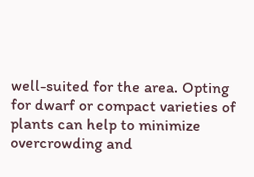well-suited for the area. Opting for dwarf or compact varieties of plants can help to minimize overcrowding and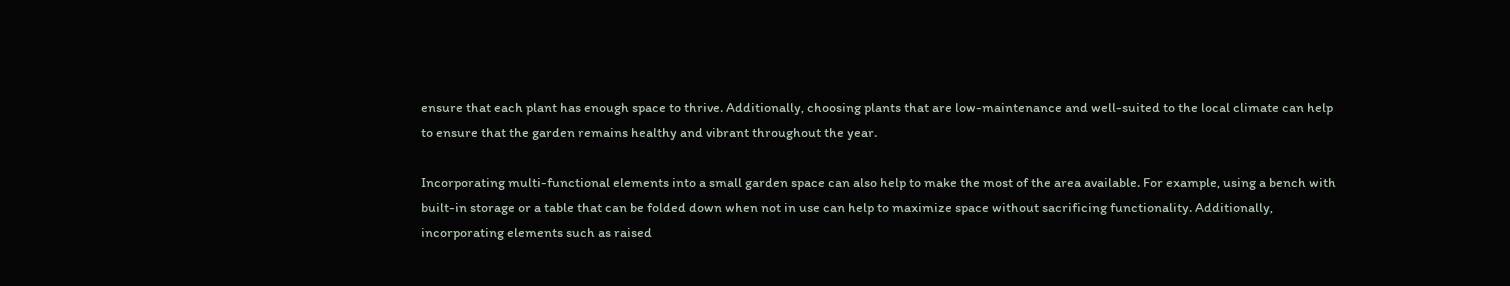ensure that each plant has enough space to thrive. Additionally, choosing plants that are low-maintenance and well-suited to the local climate can help to ensure that the garden remains healthy and vibrant throughout the year.

Incorporating multi-functional elements into a small garden space can also help to make the most of the area available. For example, using a bench with built-in storage or a table that can be folded down when not in use can help to maximize space without sacrificing functionality. Additionally, incorporating elements such as raised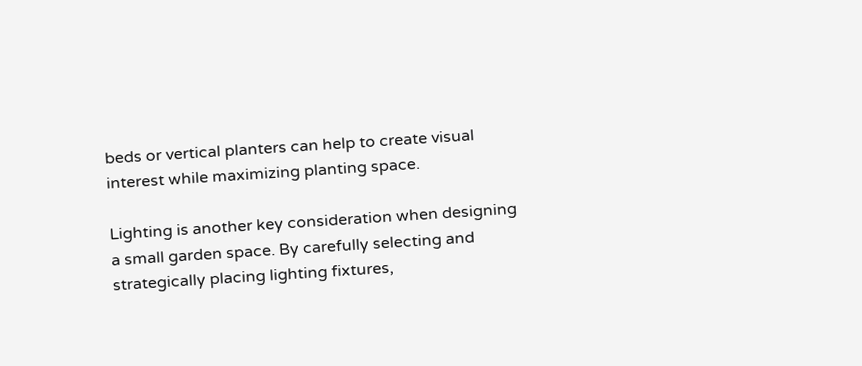beds or vertical planters can help to create visual interest while maximizing planting space.

Lighting is another key consideration when designing a small garden space. By carefully selecting and strategically placing lighting fixtures,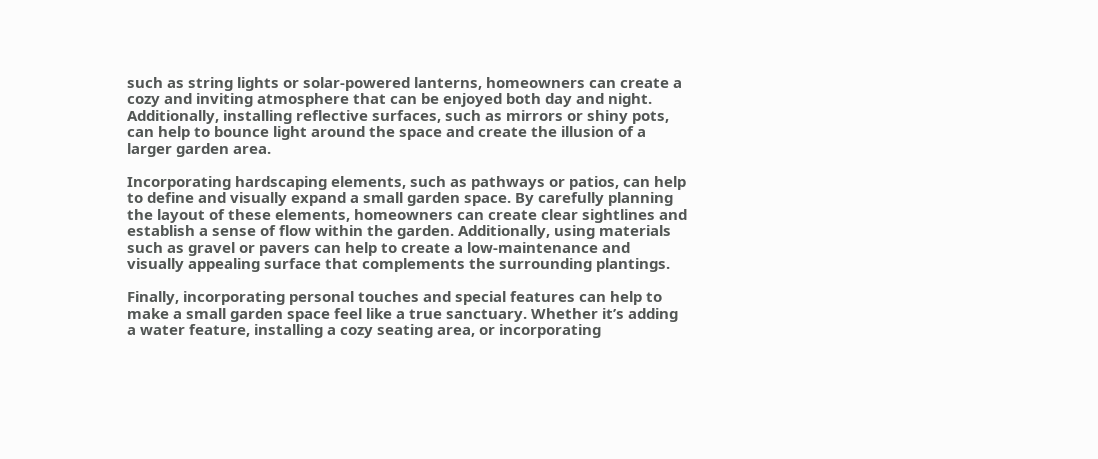such as string lights or solar-powered lanterns, homeowners can create a cozy and inviting atmosphere that can be enjoyed both day and night. Additionally, installing reflective surfaces, such as mirrors or shiny pots, can help to bounce light around the space and create the illusion of a larger garden area.

Incorporating hardscaping elements, such as pathways or patios, can help to define and visually expand a small garden space. By carefully planning the layout of these elements, homeowners can create clear sightlines and establish a sense of flow within the garden. Additionally, using materials such as gravel or pavers can help to create a low-maintenance and visually appealing surface that complements the surrounding plantings.

Finally, incorporating personal touches and special features can help to make a small garden space feel like a true sanctuary. Whether it’s adding a water feature, installing a cozy seating area, or incorporating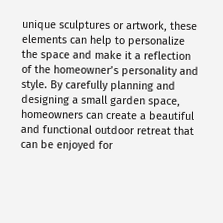unique sculptures or artwork, these elements can help to personalize the space and make it a reflection of the homeowner’s personality and style. By carefully planning and designing a small garden space, homeowners can create a beautiful and functional outdoor retreat that can be enjoyed for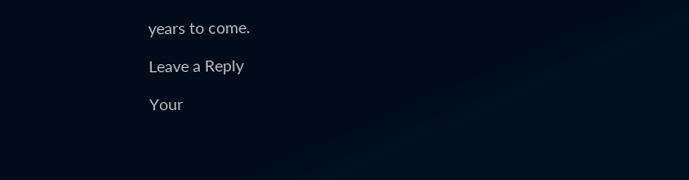years to come.

Leave a Reply

Your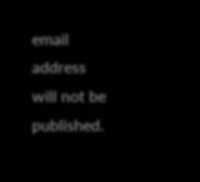email address will not be published.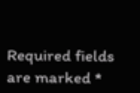Required fields are marked *